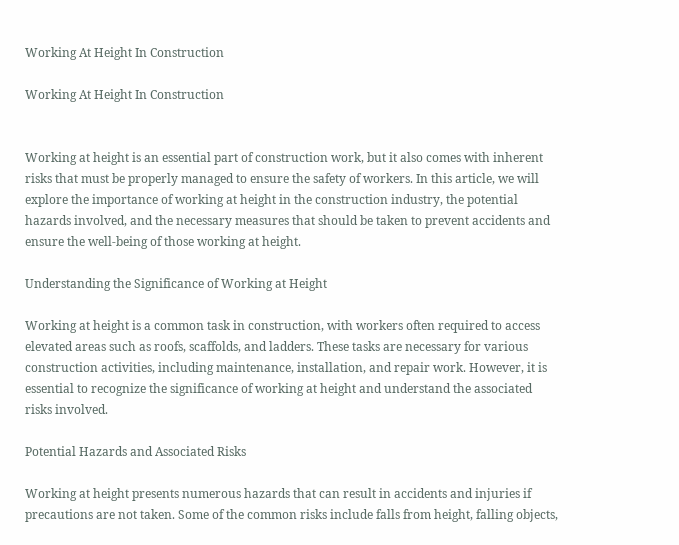Working At Height In Construction

Working At Height In Construction


Working at height is an essential part of construction work, but it also comes with inherent risks that must be properly managed to ensure the safety of workers. In this article, we will explore the importance of working at height in the construction industry, the potential hazards involved, and the necessary measures that should be taken to prevent accidents and ensure the well-being of those working at height.

Understanding the Significance of Working at Height

Working at height is a common task in construction, with workers often required to access elevated areas such as roofs, scaffolds, and ladders. These tasks are necessary for various construction activities, including maintenance, installation, and repair work. However, it is essential to recognize the significance of working at height and understand the associated risks involved.

Potential Hazards and Associated Risks

Working at height presents numerous hazards that can result in accidents and injuries if precautions are not taken. Some of the common risks include falls from height, falling objects,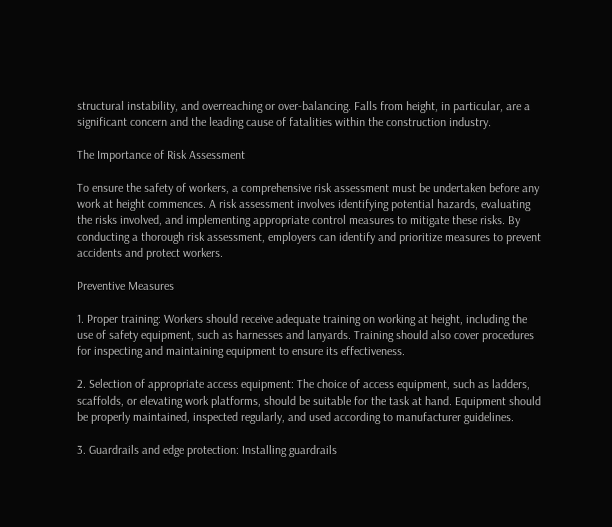structural instability, and overreaching or over-balancing. Falls from height, in particular, are a significant concern and the leading cause of fatalities within the construction industry.

The Importance of Risk Assessment

To ensure the safety of workers, a comprehensive risk assessment must be undertaken before any work at height commences. A risk assessment involves identifying potential hazards, evaluating the risks involved, and implementing appropriate control measures to mitigate these risks. By conducting a thorough risk assessment, employers can identify and prioritize measures to prevent accidents and protect workers.

Preventive Measures

1. Proper training: Workers should receive adequate training on working at height, including the use of safety equipment, such as harnesses and lanyards. Training should also cover procedures for inspecting and maintaining equipment to ensure its effectiveness.

2. Selection of appropriate access equipment: The choice of access equipment, such as ladders, scaffolds, or elevating work platforms, should be suitable for the task at hand. Equipment should be properly maintained, inspected regularly, and used according to manufacturer guidelines.

3. Guardrails and edge protection: Installing guardrails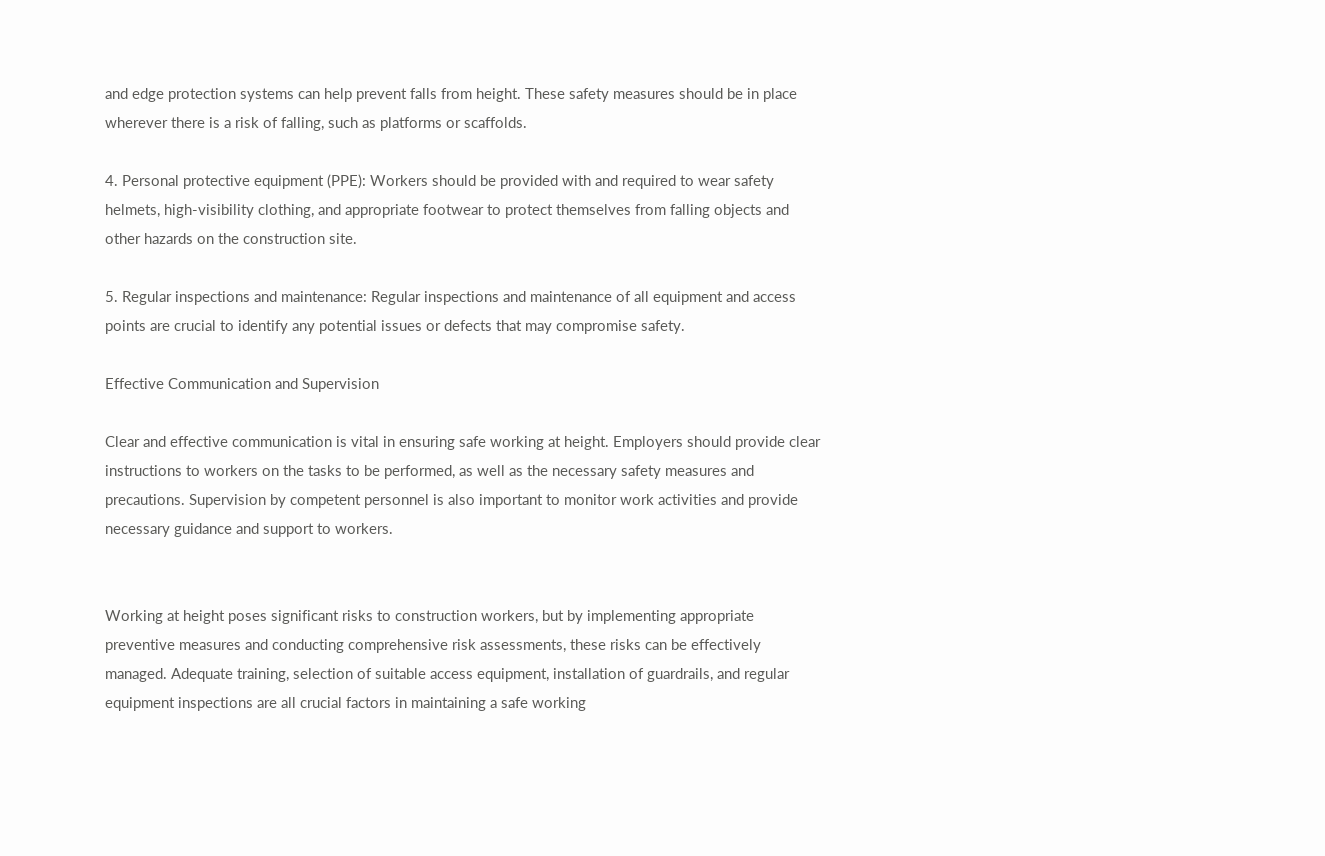and edge protection systems can help prevent falls from height. These safety measures should be in place wherever there is a risk of falling, such as platforms or scaffolds.

4. Personal protective equipment (PPE): Workers should be provided with and required to wear safety helmets, high-visibility clothing, and appropriate footwear to protect themselves from falling objects and other hazards on the construction site.

5. Regular inspections and maintenance: Regular inspections and maintenance of all equipment and access points are crucial to identify any potential issues or defects that may compromise safety.

Effective Communication and Supervision

Clear and effective communication is vital in ensuring safe working at height. Employers should provide clear instructions to workers on the tasks to be performed, as well as the necessary safety measures and precautions. Supervision by competent personnel is also important to monitor work activities and provide necessary guidance and support to workers.


Working at height poses significant risks to construction workers, but by implementing appropriate preventive measures and conducting comprehensive risk assessments, these risks can be effectively managed. Adequate training, selection of suitable access equipment, installation of guardrails, and regular equipment inspections are all crucial factors in maintaining a safe working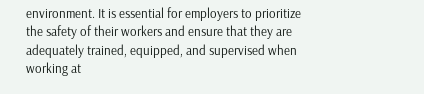environment. It is essential for employers to prioritize the safety of their workers and ensure that they are adequately trained, equipped, and supervised when working at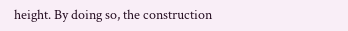height. By doing so, the construction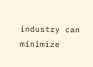industry can minimize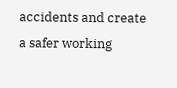accidents and create a safer working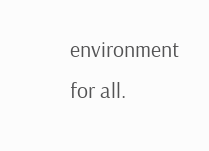environment for all.